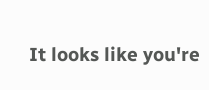It looks like you're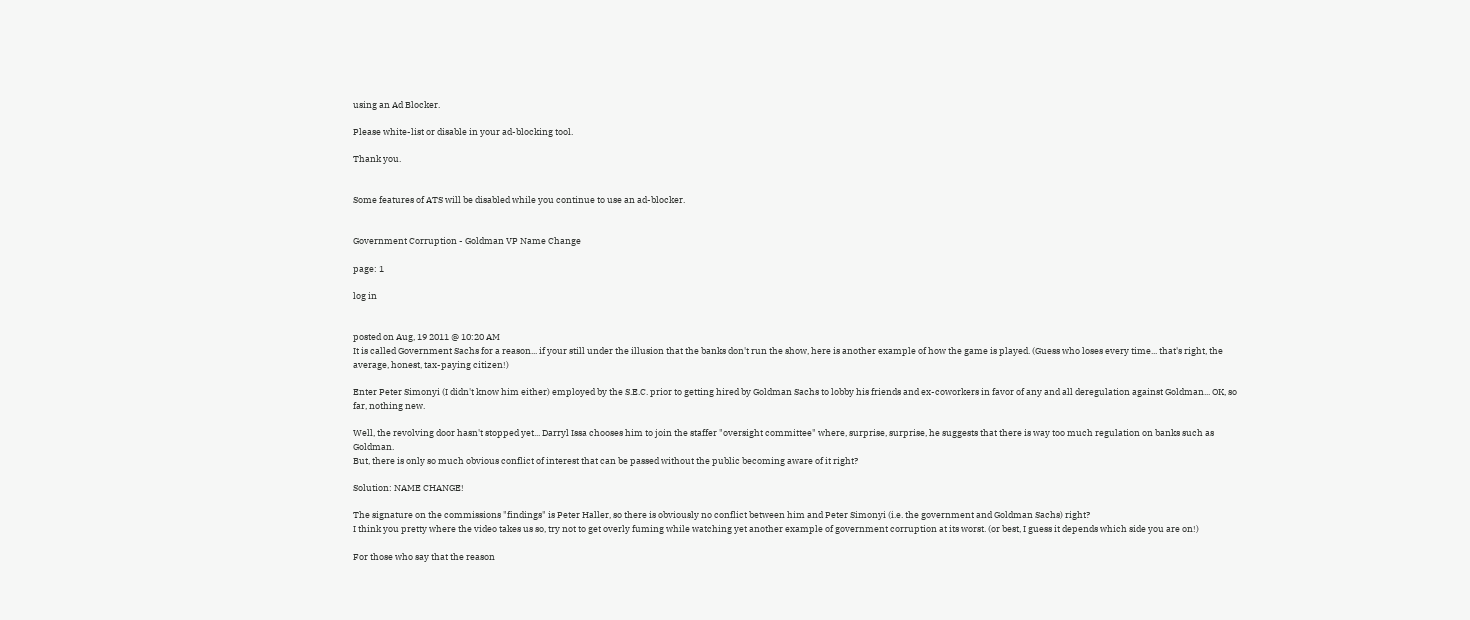using an Ad Blocker.

Please white-list or disable in your ad-blocking tool.

Thank you.


Some features of ATS will be disabled while you continue to use an ad-blocker.


Government Corruption - Goldman VP Name Change

page: 1

log in


posted on Aug, 19 2011 @ 10:20 AM
It is called Government Sachs for a reason... if your still under the illusion that the banks don't run the show, here is another example of how the game is played. (Guess who loses every time... that's right, the average, honest, tax-paying citizen!)

Enter Peter Simonyi (I didn't know him either) employed by the S.E.C. prior to getting hired by Goldman Sachs to lobby his friends and ex-coworkers in favor of any and all deregulation against Goldman... OK, so far, nothing new.

Well, the revolving door hasn't stopped yet... Darryl Issa chooses him to join the staffer "oversight committee" where, surprise, surprise, he suggests that there is way too much regulation on banks such as Goldman.
But, there is only so much obvious conflict of interest that can be passed without the public becoming aware of it right?

Solution: NAME CHANGE!

The signature on the commissions "findings" is Peter Haller, so there is obviously no conflict between him and Peter Simonyi (i.e. the government and Goldman Sachs) right?
I think you pretty where the video takes us so, try not to get overly fuming while watching yet another example of government corruption at its worst. (or best, I guess it depends which side you are on!)

For those who say that the reason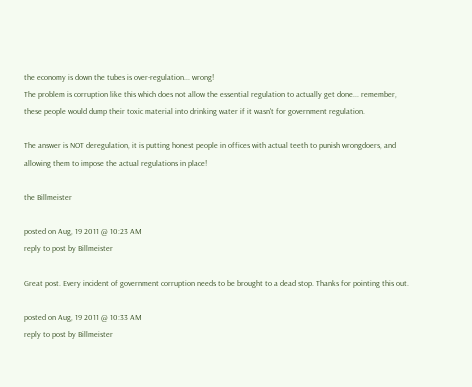the economy is down the tubes is over-regulation... wrong!
The problem is corruption like this which does not allow the essential regulation to actually get done... remember, these people would dump their toxic material into drinking water if it wasn't for government regulation.

The answer is NOT deregulation, it is putting honest people in offices with actual teeth to punish wrongdoers, and allowing them to impose the actual regulations in place!

the Billmeister

posted on Aug, 19 2011 @ 10:23 AM
reply to post by Billmeister

Great post. Every incident of government corruption needs to be brought to a dead stop. Thanks for pointing this out.

posted on Aug, 19 2011 @ 10:33 AM
reply to post by Billmeister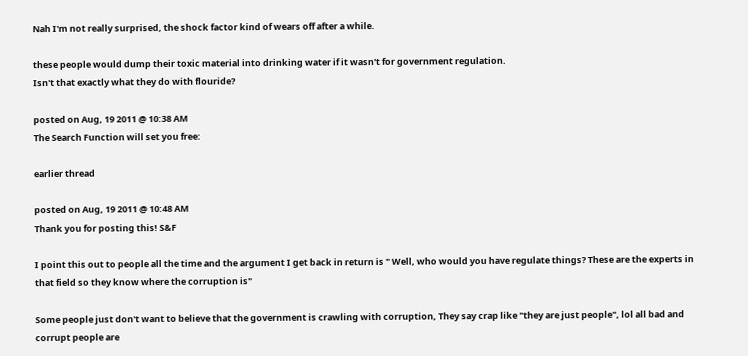Nah I'm not really surprised, the shock factor kind of wears off after a while.

these people would dump their toxic material into drinking water if it wasn't for government regulation.
Isn't that exactly what they do with flouride?

posted on Aug, 19 2011 @ 10:38 AM
The Search Function will set you free:

earlier thread

posted on Aug, 19 2011 @ 10:48 AM
Thank you for posting this! S&F

I point this out to people all the time and the argument I get back in return is " Well, who would you have regulate things? These are the experts in that field so they know where the corruption is"

Some people just don't want to believe that the government is crawling with corruption, They say crap like "they are just people", lol all bad and corrupt people are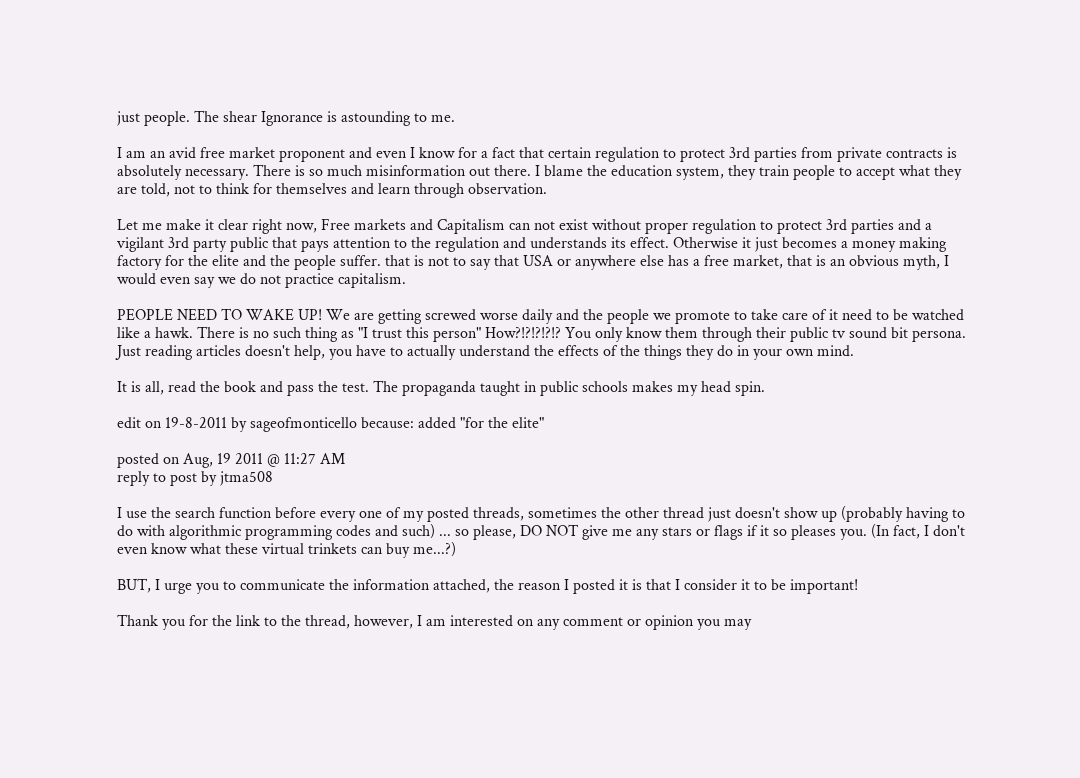just people. The shear Ignorance is astounding to me.

I am an avid free market proponent and even I know for a fact that certain regulation to protect 3rd parties from private contracts is absolutely necessary. There is so much misinformation out there. I blame the education system, they train people to accept what they are told, not to think for themselves and learn through observation.

Let me make it clear right now, Free markets and Capitalism can not exist without proper regulation to protect 3rd parties and a vigilant 3rd party public that pays attention to the regulation and understands its effect. Otherwise it just becomes a money making factory for the elite and the people suffer. that is not to say that USA or anywhere else has a free market, that is an obvious myth, I would even say we do not practice capitalism.

PEOPLE NEED TO WAKE UP! We are getting screwed worse daily and the people we promote to take care of it need to be watched like a hawk. There is no such thing as "I trust this person" How?!?!?!?!? You only know them through their public tv sound bit persona. Just reading articles doesn't help, you have to actually understand the effects of the things they do in your own mind.

It is all, read the book and pass the test. The propaganda taught in public schools makes my head spin.

edit on 19-8-2011 by sageofmonticello because: added "for the elite"

posted on Aug, 19 2011 @ 11:27 AM
reply to post by jtma508

I use the search function before every one of my posted threads, sometimes the other thread just doesn't show up (probably having to do with algorithmic programming codes and such) ... so please, DO NOT give me any stars or flags if it so pleases you. (In fact, I don't even know what these virtual trinkets can buy me...?)

BUT, I urge you to communicate the information attached, the reason I posted it is that I consider it to be important!

Thank you for the link to the thread, however, I am interested on any comment or opinion you may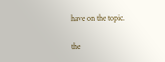have on the topic.

the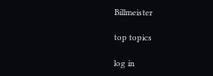Billmeister

top topics

log in